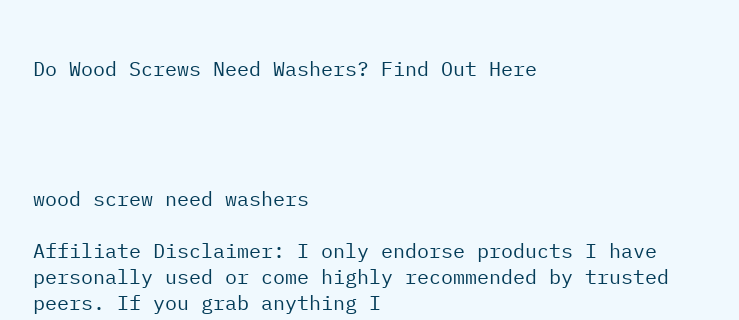Do Wood Screws Need Washers? Find Out Here




wood screw need washers

Affiliate Disclaimer: I only endorse products I have personally used or come highly recommended by trusted peers. If you grab anything I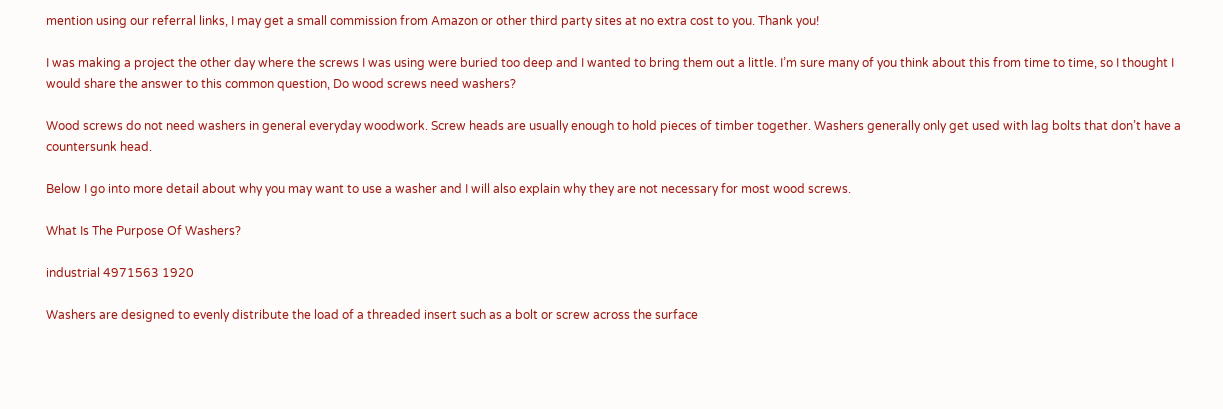mention using our referral links, I may get a small commission from Amazon or other third party sites at no extra cost to you. Thank you!

I was making a project the other day where the screws I was using were buried too deep and I wanted to bring them out a little. I’m sure many of you think about this from time to time, so I thought I would share the answer to this common question, Do wood screws need washers?

Wood screws do not need washers in general everyday woodwork. Screw heads are usually enough to hold pieces of timber together. Washers generally only get used with lag bolts that don’t have a countersunk head.

Below I go into more detail about why you may want to use a washer and I will also explain why they are not necessary for most wood screws.

What Is The Purpose Of Washers?

industrial 4971563 1920

Washers are designed to evenly distribute the load of a threaded insert such as a bolt or screw across the surface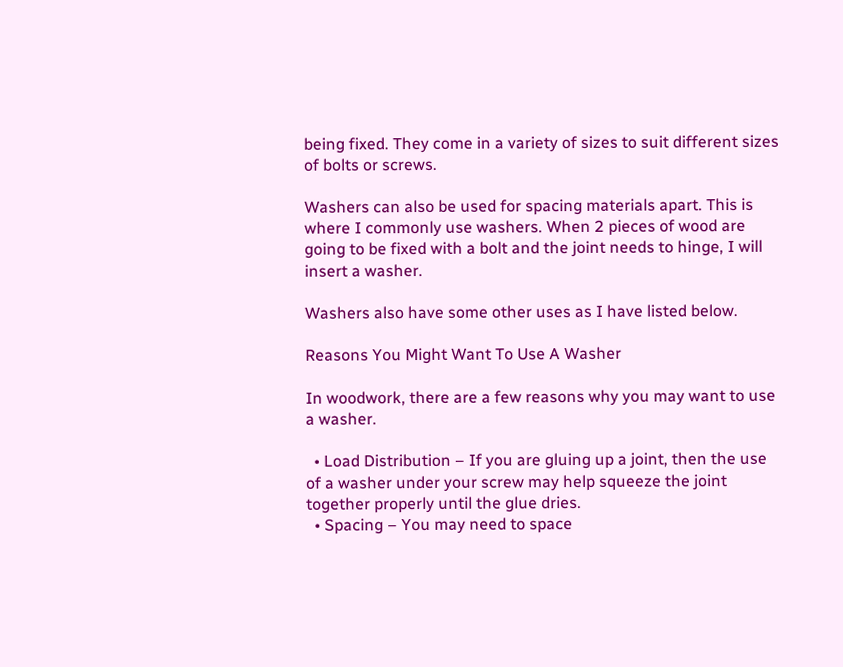being fixed. They come in a variety of sizes to suit different sizes of bolts or screws.

Washers can also be used for spacing materials apart. This is where I commonly use washers. When 2 pieces of wood are going to be fixed with a bolt and the joint needs to hinge, I will insert a washer.

Washers also have some other uses as I have listed below.

Reasons You Might Want To Use A Washer

In woodwork, there are a few reasons why you may want to use a washer.

  • Load Distribution – If you are gluing up a joint, then the use of a washer under your screw may help squeeze the joint together properly until the glue dries.
  • Spacing – You may need to space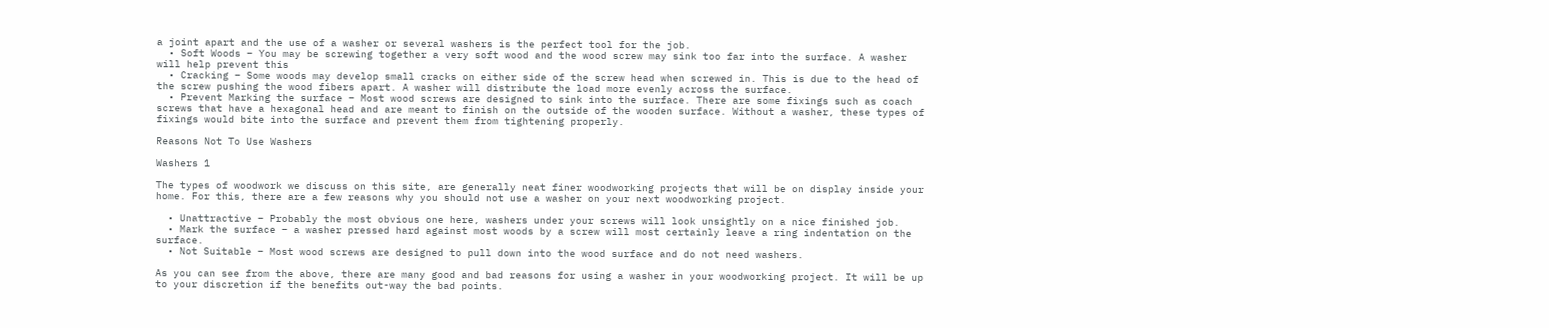a joint apart and the use of a washer or several washers is the perfect tool for the job.
  • Soft Woods – You may be screwing together a very soft wood and the wood screw may sink too far into the surface. A washer will help prevent this
  • Cracking – Some woods may develop small cracks on either side of the screw head when screwed in. This is due to the head of the screw pushing the wood fibers apart. A washer will distribute the load more evenly across the surface.
  • Prevent Marking the surface – Most wood screws are designed to sink into the surface. There are some fixings such as coach screws that have a hexagonal head and are meant to finish on the outside of the wooden surface. Without a washer, these types of fixings would bite into the surface and prevent them from tightening properly.

Reasons Not To Use Washers

Washers 1

The types of woodwork we discuss on this site, are generally neat finer woodworking projects that will be on display inside your home. For this, there are a few reasons why you should not use a washer on your next woodworking project.

  • Unattractive – Probably the most obvious one here, washers under your screws will look unsightly on a nice finished job.
  • Mark the surface – a washer pressed hard against most woods by a screw will most certainly leave a ring indentation on the surface.
  • Not Suitable – Most wood screws are designed to pull down into the wood surface and do not need washers.

As you can see from the above, there are many good and bad reasons for using a washer in your woodworking project. It will be up to your discretion if the benefits out-way the bad points.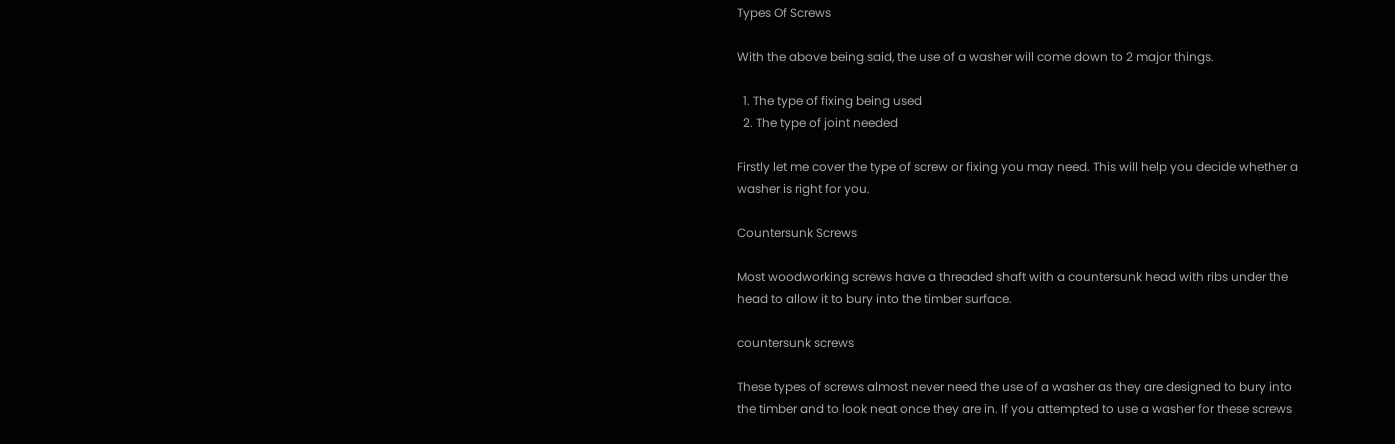Types Of Screws

With the above being said, the use of a washer will come down to 2 major things.

  1. The type of fixing being used
  2. The type of joint needed

Firstly let me cover the type of screw or fixing you may need. This will help you decide whether a washer is right for you.

Countersunk Screws

Most woodworking screws have a threaded shaft with a countersunk head with ribs under the head to allow it to bury into the timber surface.

countersunk screws

These types of screws almost never need the use of a washer as they are designed to bury into the timber and to look neat once they are in. If you attempted to use a washer for these screws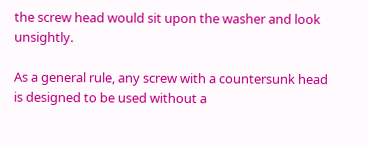the screw head would sit upon the washer and look unsightly.

As a general rule, any screw with a countersunk head is designed to be used without a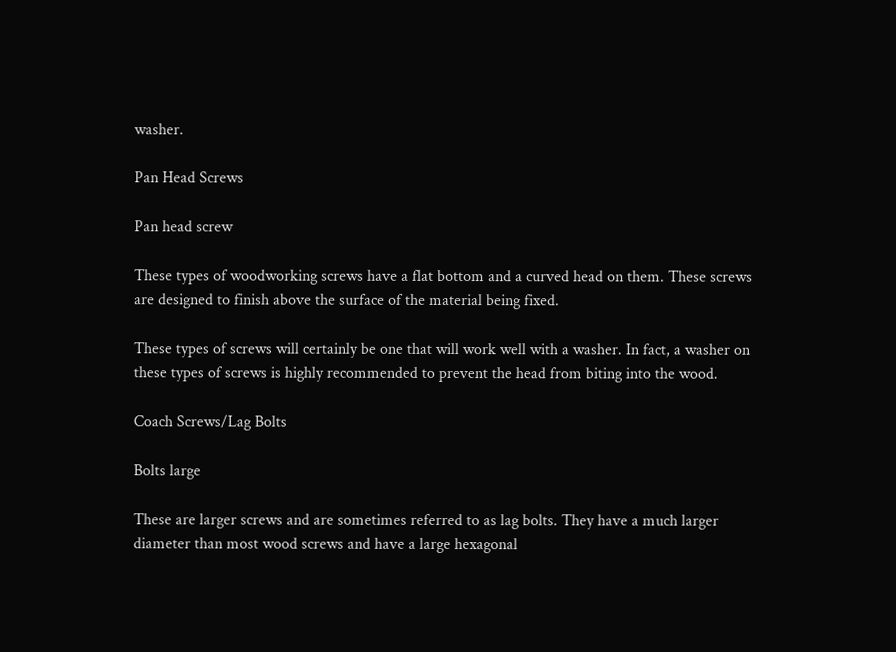washer.

Pan Head Screws

Pan head screw

These types of woodworking screws have a flat bottom and a curved head on them. These screws are designed to finish above the surface of the material being fixed.

These types of screws will certainly be one that will work well with a washer. In fact, a washer on these types of screws is highly recommended to prevent the head from biting into the wood.

Coach Screws/Lag Bolts

Bolts large

These are larger screws and are sometimes referred to as lag bolts. They have a much larger diameter than most wood screws and have a large hexagonal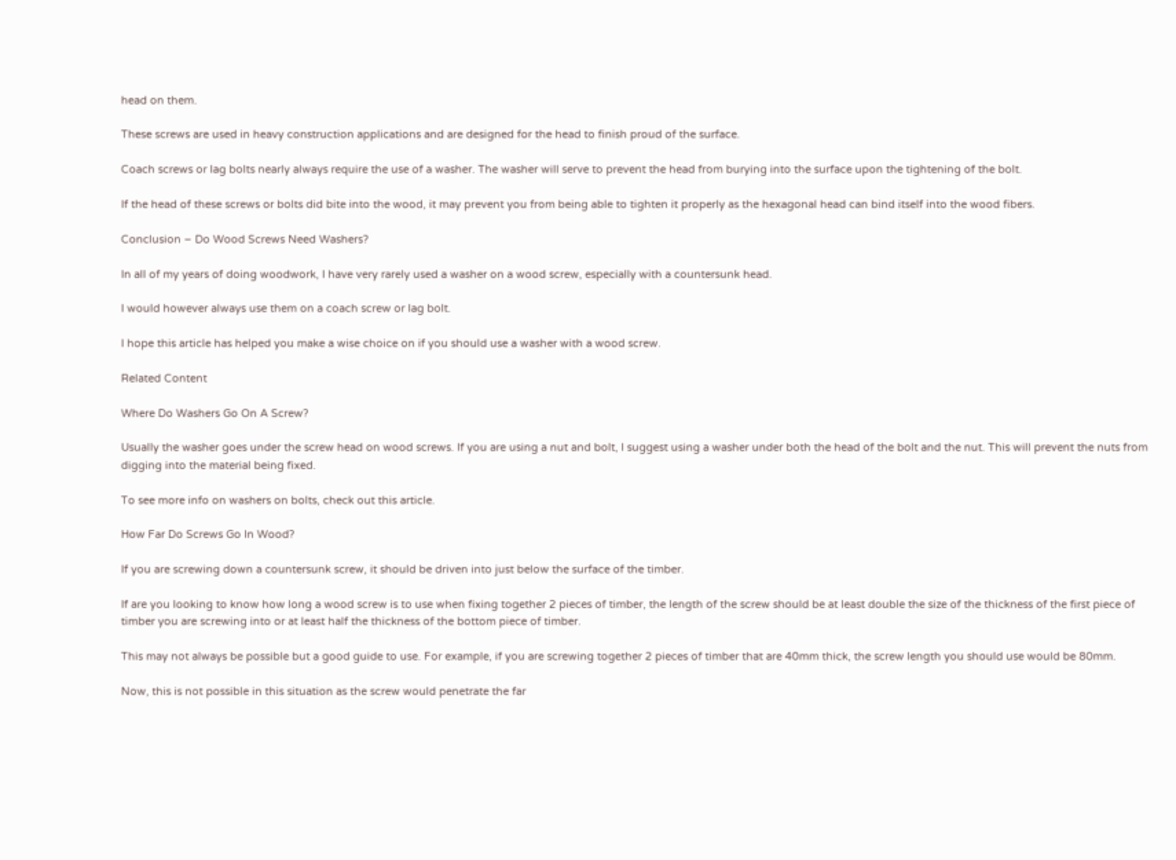head on them.

These screws are used in heavy construction applications and are designed for the head to finish proud of the surface.

Coach screws or lag bolts nearly always require the use of a washer. The washer will serve to prevent the head from burying into the surface upon the tightening of the bolt.

If the head of these screws or bolts did bite into the wood, it may prevent you from being able to tighten it properly as the hexagonal head can bind itself into the wood fibers.

Conclusion – Do Wood Screws Need Washers?

In all of my years of doing woodwork, I have very rarely used a washer on a wood screw, especially with a countersunk head.

I would however always use them on a coach screw or lag bolt.

I hope this article has helped you make a wise choice on if you should use a washer with a wood screw.

Related Content

Where Do Washers Go On A Screw?

Usually the washer goes under the screw head on wood screws. If you are using a nut and bolt, I suggest using a washer under both the head of the bolt and the nut. This will prevent the nuts from digging into the material being fixed.

To see more info on washers on bolts, check out this article.

How Far Do Screws Go In Wood?

If you are screwing down a countersunk screw, it should be driven into just below the surface of the timber.

If are you looking to know how long a wood screw is to use when fixing together 2 pieces of timber, the length of the screw should be at least double the size of the thickness of the first piece of timber you are screwing into or at least half the thickness of the bottom piece of timber.

This may not always be possible but a good guide to use. For example, if you are screwing together 2 pieces of timber that are 40mm thick, the screw length you should use would be 80mm.

Now, this is not possible in this situation as the screw would penetrate the far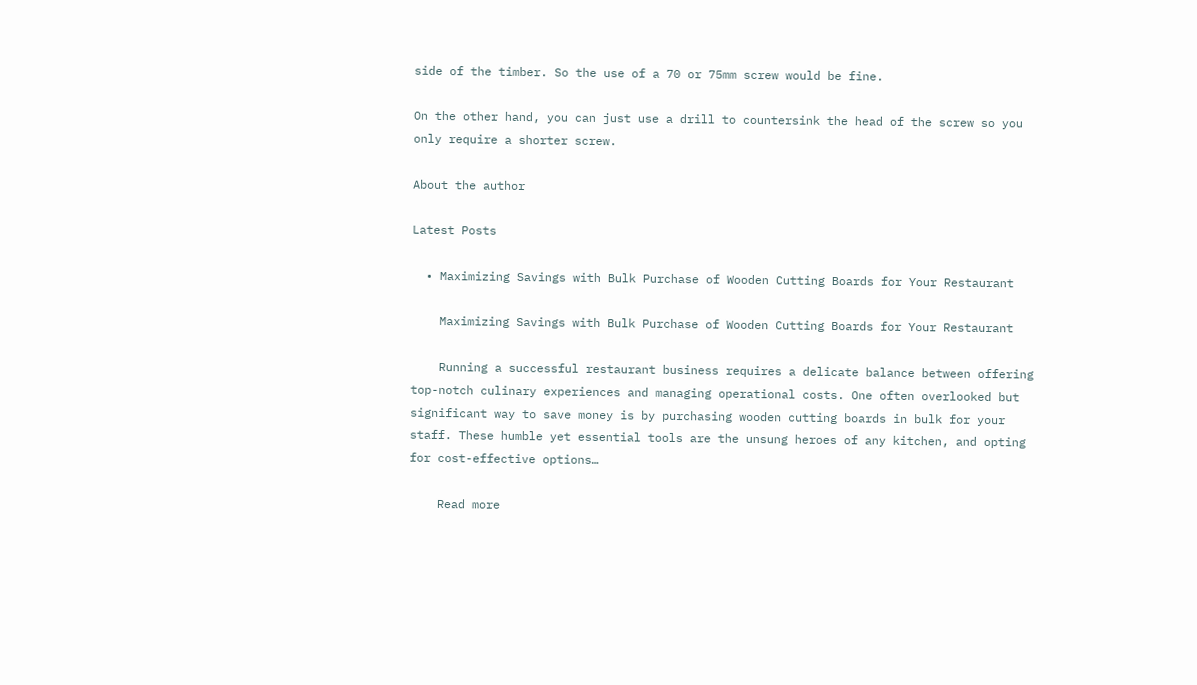side of the timber. So the use of a 70 or 75mm screw would be fine.

On the other hand, you can just use a drill to countersink the head of the screw so you only require a shorter screw.

About the author

Latest Posts

  • Maximizing Savings with Bulk Purchase of Wooden Cutting Boards for Your Restaurant

    Maximizing Savings with Bulk Purchase of Wooden Cutting Boards for Your Restaurant

    Running a successful restaurant business requires a delicate balance between offering top-notch culinary experiences and managing operational costs. One often overlooked but significant way to save money is by purchasing wooden cutting boards in bulk for your staff. These humble yet essential tools are the unsung heroes of any kitchen, and opting for cost-effective options…

    Read more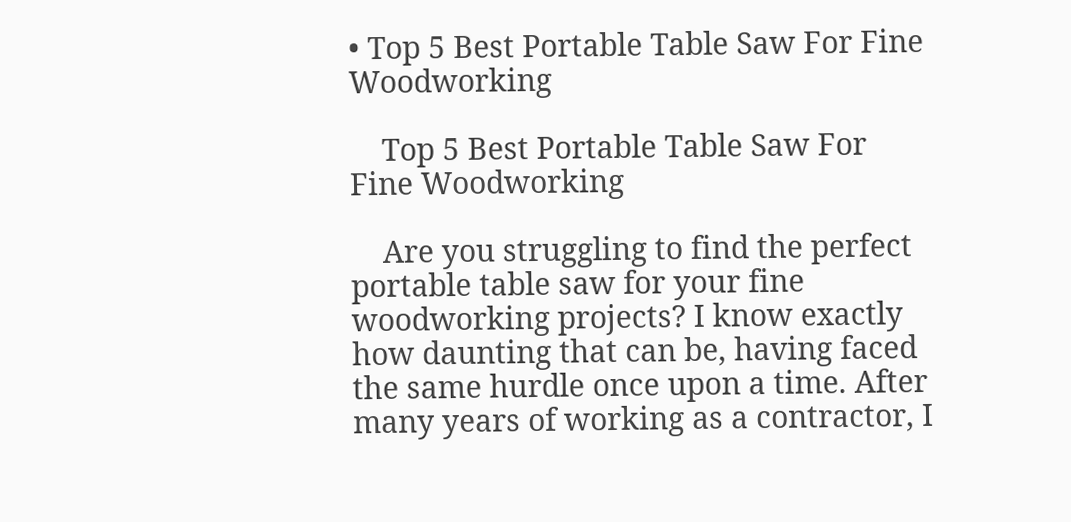• Top 5 Best Portable Table Saw For Fine Woodworking

    Top 5 Best Portable Table Saw For Fine Woodworking

    Are you struggling to find the perfect portable table saw for your fine woodworking projects? I know exactly how daunting that can be, having faced the same hurdle once upon a time. After many years of working as a contractor, I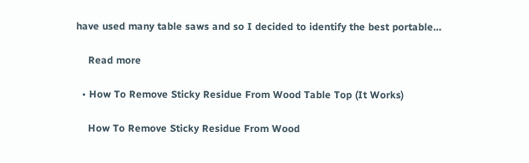have used many table saws and so I decided to identify the best portable…

    Read more

  • How To Remove Sticky Residue From Wood Table Top (It Works)

    How To Remove Sticky Residue From Wood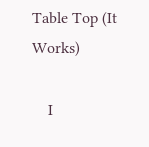Table Top (It Works)

    I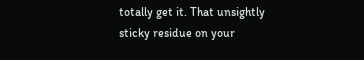totally get it. That unsightly sticky residue on your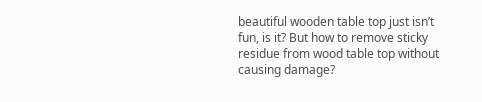beautiful wooden table top just isn’t fun, is it? But how to remove sticky residue from wood table top without causing damage?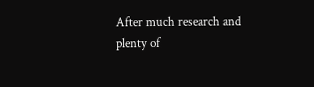After much research and plenty of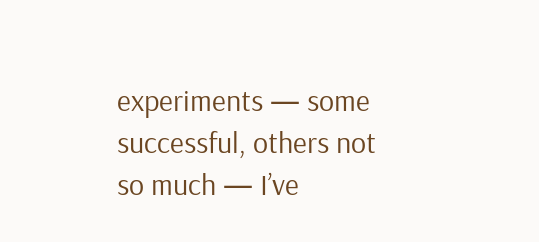experiments — some successful, others not so much — I’ve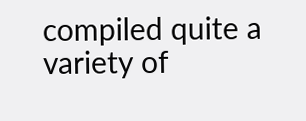compiled quite a variety of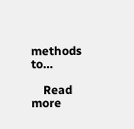methods to…

    Read more